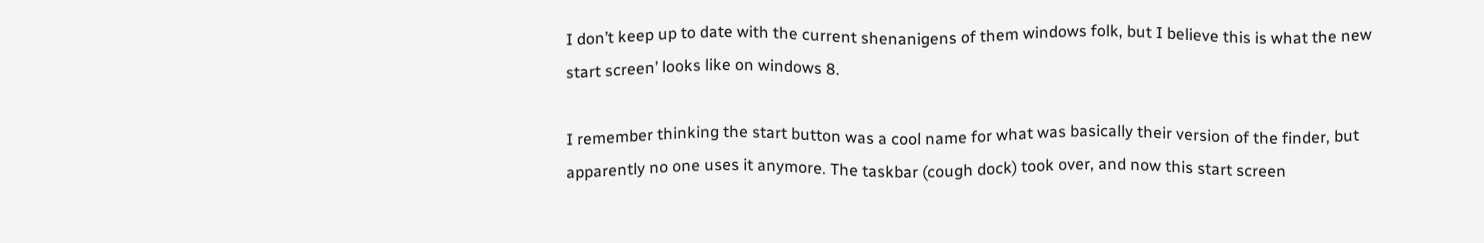I don’t keep up to date with the current shenanigens of them windows folk, but I believe this is what the new start screen’ looks like on windows 8.

I remember thinking the start button was a cool name for what was basically their version of the finder, but apparently no one uses it anymore. The taskbar (cough dock) took over, and now this start screen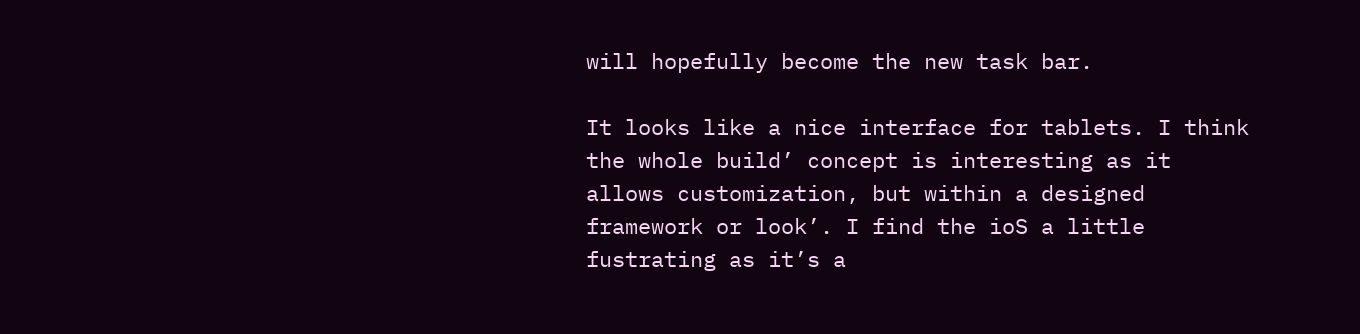will hopefully become the new task bar.

It looks like a nice interface for tablets. I think the whole build’ concept is interesting as it allows customization, but within a designed framework or look’. I find the ioS a little fustrating as it’s a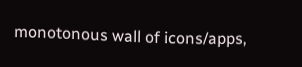monotonous wall of icons/apps,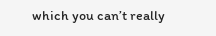which you can’t really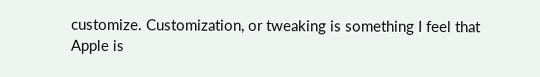customize. Customization, or tweaking is something I feel that Apple is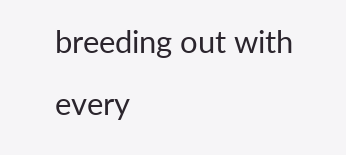breeding out with every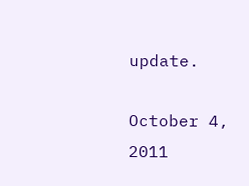update.

October 4, 2011